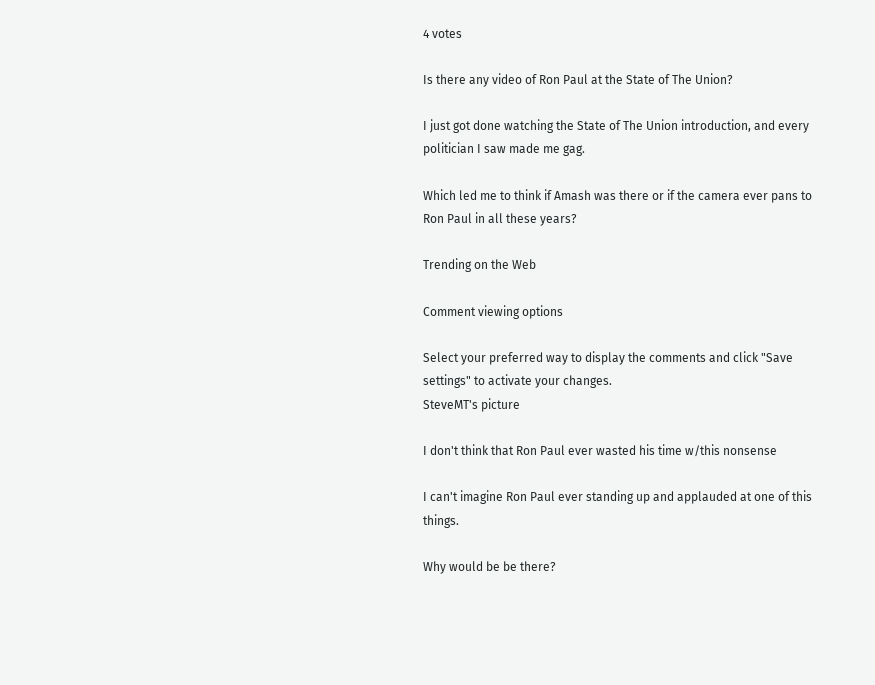4 votes

Is there any video of Ron Paul at the State of The Union?

I just got done watching the State of The Union introduction, and every politician I saw made me gag.

Which led me to think if Amash was there or if the camera ever pans to Ron Paul in all these years?

Trending on the Web

Comment viewing options

Select your preferred way to display the comments and click "Save settings" to activate your changes.
SteveMT's picture

I don't think that Ron Paul ever wasted his time w/this nonsense

I can't imagine Ron Paul ever standing up and applauded at one of this things.

Why would be be there?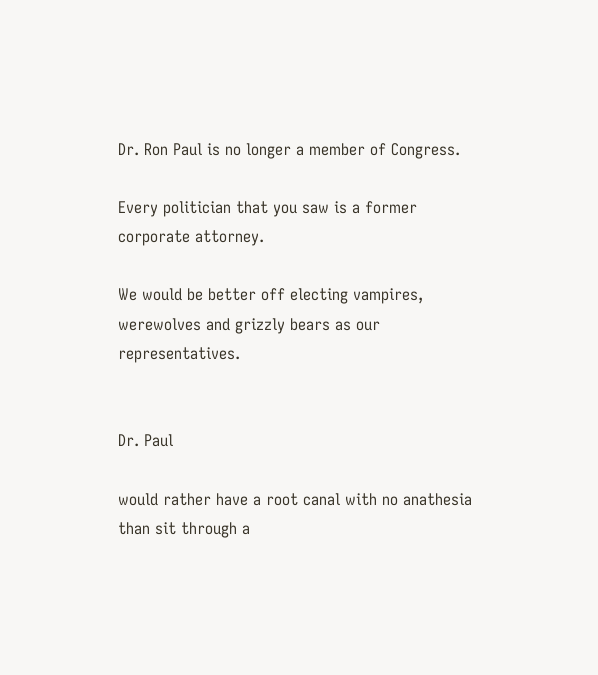Dr. Ron Paul is no longer a member of Congress.

Every politician that you saw is a former corporate attorney.

We would be better off electing vampires, werewolves and grizzly bears as our representatives.


Dr. Paul

would rather have a root canal with no anathesia than sit through a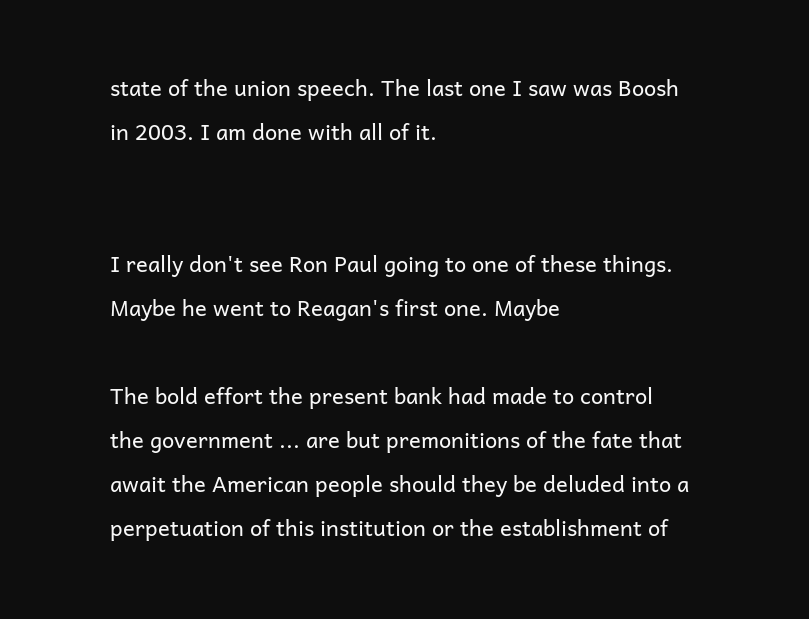state of the union speech. The last one I saw was Boosh in 2003. I am done with all of it.


I really don't see Ron Paul going to one of these things. Maybe he went to Reagan's first one. Maybe

The bold effort the present bank had made to control the government ... are but premonitions of the fate that await the American people should they be deluded into a perpetuation of this institution or the establishment of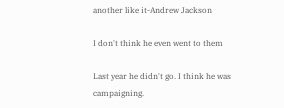another like it-Andrew Jackson

I don't think he even went to them

Last year he didn't go. I think he was campaigning.